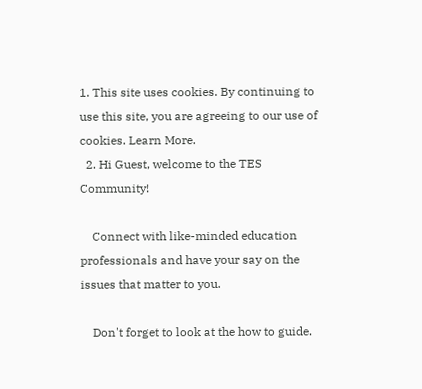1. This site uses cookies. By continuing to use this site, you are agreeing to our use of cookies. Learn More.
  2. Hi Guest, welcome to the TES Community!

    Connect with like-minded education professionals and have your say on the issues that matter to you.

    Don't forget to look at the how to guide.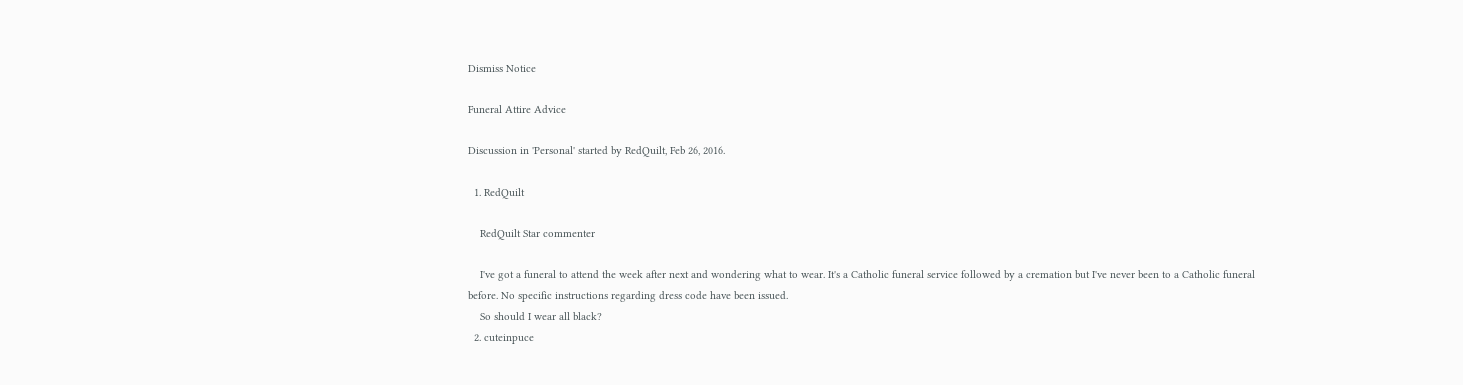Dismiss Notice

Funeral Attire Advice

Discussion in 'Personal' started by RedQuilt, Feb 26, 2016.

  1. RedQuilt

    RedQuilt Star commenter

    I've got a funeral to attend the week after next and wondering what to wear. It's a Catholic funeral service followed by a cremation but I've never been to a Catholic funeral before. No specific instructions regarding dress code have been issued.
    So should I wear all black?
  2. cuteinpuce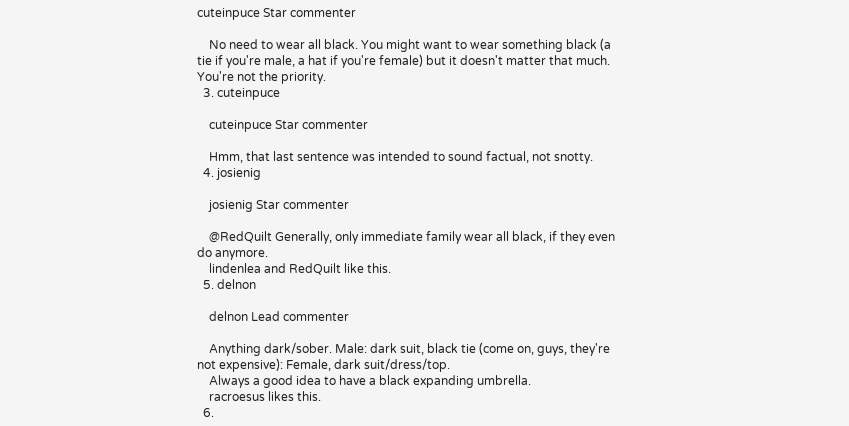cuteinpuce Star commenter

    No need to wear all black. You might want to wear something black (a tie if you're male, a hat if you're female) but it doesn't matter that much. You're not the priority.
  3. cuteinpuce

    cuteinpuce Star commenter

    Hmm, that last sentence was intended to sound factual, not snotty.
  4. josienig

    josienig Star commenter

    @RedQuilt Generally, only immediate family wear all black, if they even do anymore.
    lindenlea and RedQuilt like this.
  5. delnon

    delnon Lead commenter

    Anything dark/sober. Male: dark suit, black tie (come on, guys, they're not expensive): Female, dark suit/dress/top.
    Always a good idea to have a black expanding umbrella.
    racroesus likes this.
  6.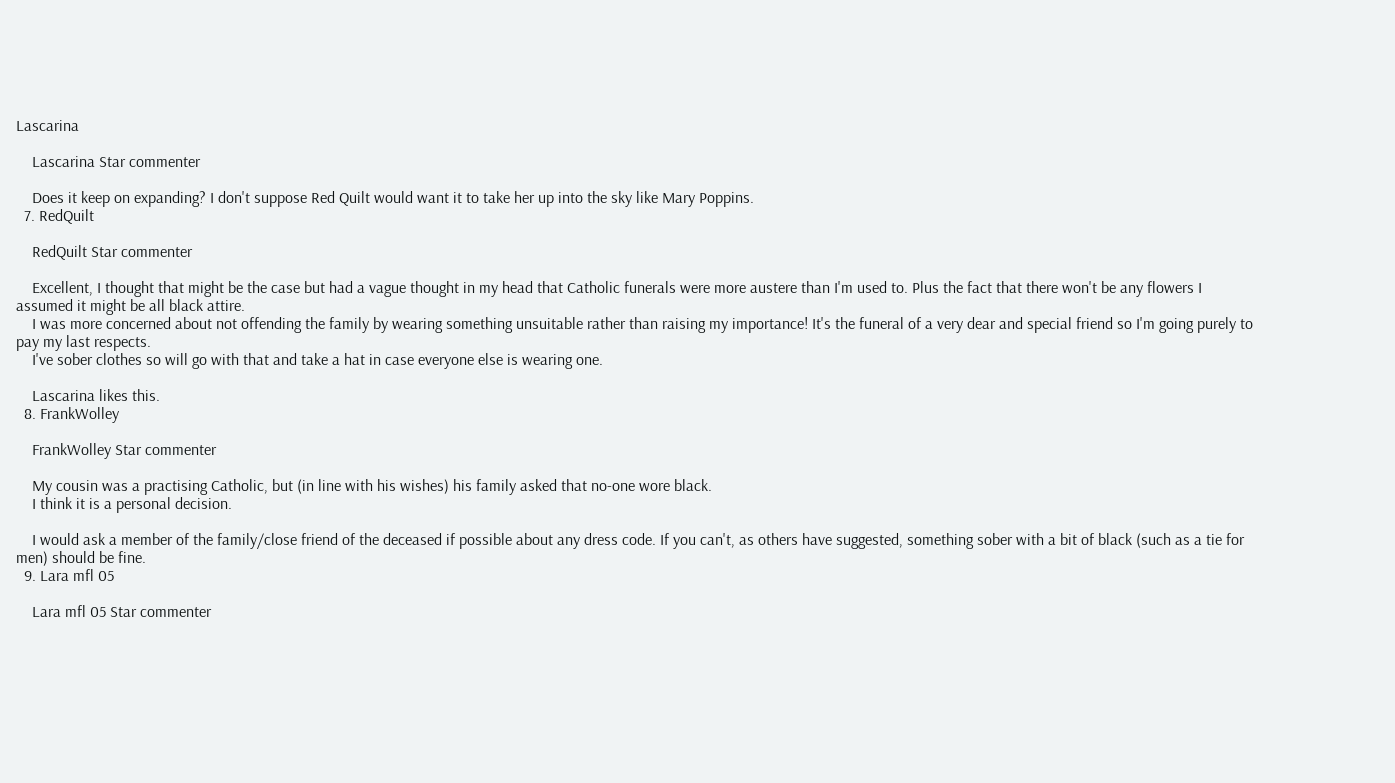Lascarina

    Lascarina Star commenter

    Does it keep on expanding? I don't suppose Red Quilt would want it to take her up into the sky like Mary Poppins.
  7. RedQuilt

    RedQuilt Star commenter

    Excellent, I thought that might be the case but had a vague thought in my head that Catholic funerals were more austere than I'm used to. Plus the fact that there won't be any flowers I assumed it might be all black attire.
    I was more concerned about not offending the family by wearing something unsuitable rather than raising my importance! It's the funeral of a very dear and special friend so I'm going purely to pay my last respects.
    I've sober clothes so will go with that and take a hat in case everyone else is wearing one.

    Lascarina likes this.
  8. FrankWolley

    FrankWolley Star commenter

    My cousin was a practising Catholic, but (in line with his wishes) his family asked that no-one wore black.
    I think it is a personal decision.

    I would ask a member of the family/close friend of the deceased if possible about any dress code. If you can't, as others have suggested, something sober with a bit of black (such as a tie for men) should be fine.
  9. Lara mfl 05

    Lara mfl 05 Star commenter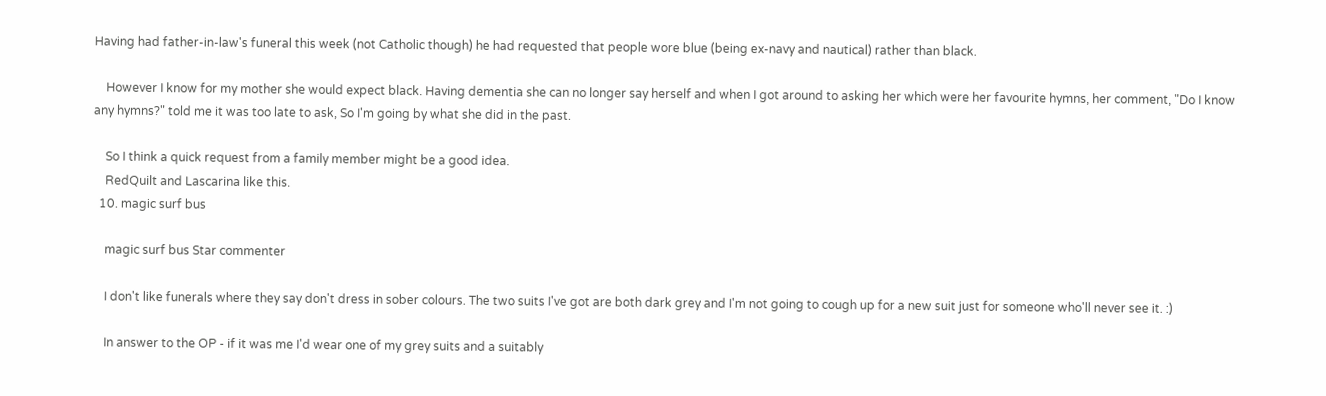Having had father-in-law's funeral this week (not Catholic though) he had requested that people wore blue (being ex-navy and nautical) rather than black.

    However I know for my mother she would expect black. Having dementia she can no longer say herself and when I got around to asking her which were her favourite hymns, her comment, "Do I know any hymns?" told me it was too late to ask, So I'm going by what she did in the past.

    So I think a quick request from a family member might be a good idea.
    RedQuilt and Lascarina like this.
  10. magic surf bus

    magic surf bus Star commenter

    I don't like funerals where they say don't dress in sober colours. The two suits I've got are both dark grey and I'm not going to cough up for a new suit just for someone who'll never see it. :)

    In answer to the OP - if it was me I'd wear one of my grey suits and a suitably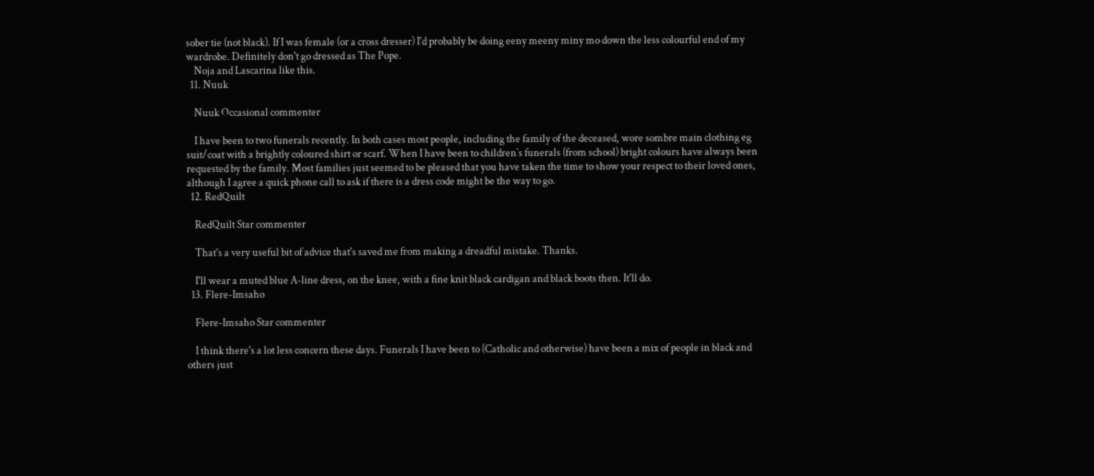sober tie (not black). If I was female (or a cross dresser) I'd probably be doing eeny meeny miny mo down the less colourful end of my wardrobe. Definitely don't go dressed as The Pope.
    Noja and Lascarina like this.
  11. Nuuk

    Nuuk Occasional commenter

    I have been to two funerals recently. In both cases most people, including the family of the deceased, wore sombre main clothing eg suit/coat with a brightly coloured shirt or scarf. When I have been to children`s funerals (from school) bright colours have always been requested by the family. Most families just seemed to be pleased that you have taken the time to show your respect to their loved ones, although I agree a quick phone call to ask if there is a dress code might be the way to go.
  12. RedQuilt

    RedQuilt Star commenter

    That's a very useful bit of advice that's saved me from making a dreadful mistake. Thanks.

    I'll wear a muted blue A-line dress, on the knee, with a fine knit black cardigan and black boots then. It'll do.
  13. Flere-Imsaho

    Flere-Imsaho Star commenter

    I think there's a lot less concern these days. Funerals I have been to (Catholic and otherwise) have been a mix of people in black and others just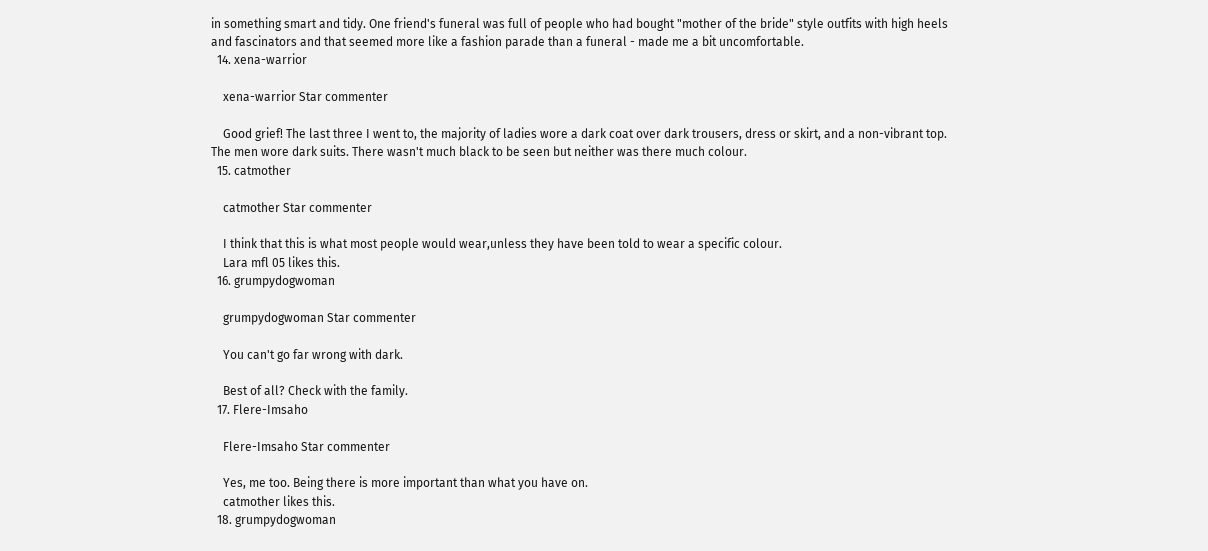in something smart and tidy. One friend's funeral was full of people who had bought "mother of the bride" style outfits with high heels and fascinators and that seemed more like a fashion parade than a funeral - made me a bit uncomfortable.
  14. xena-warrior

    xena-warrior Star commenter

    Good grief! The last three I went to, the majority of ladies wore a dark coat over dark trousers, dress or skirt, and a non-vibrant top. The men wore dark suits. There wasn't much black to be seen but neither was there much colour.
  15. catmother

    catmother Star commenter

    I think that this is what most people would wear,unless they have been told to wear a specific colour.
    Lara mfl 05 likes this.
  16. grumpydogwoman

    grumpydogwoman Star commenter

    You can't go far wrong with dark.

    Best of all? Check with the family.
  17. Flere-Imsaho

    Flere-Imsaho Star commenter

    Yes, me too. Being there is more important than what you have on.
    catmother likes this.
  18. grumpydogwoman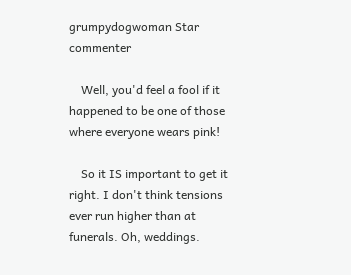grumpydogwoman Star commenter

    Well, you'd feel a fool if it happened to be one of those where everyone wears pink!

    So it IS important to get it right. I don't think tensions ever run higher than at funerals. Oh, weddings.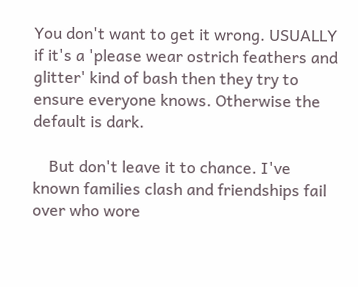You don't want to get it wrong. USUALLY if it's a 'please wear ostrich feathers and glitter' kind of bash then they try to ensure everyone knows. Otherwise the default is dark.

    But don't leave it to chance. I've known families clash and friendships fail over who wore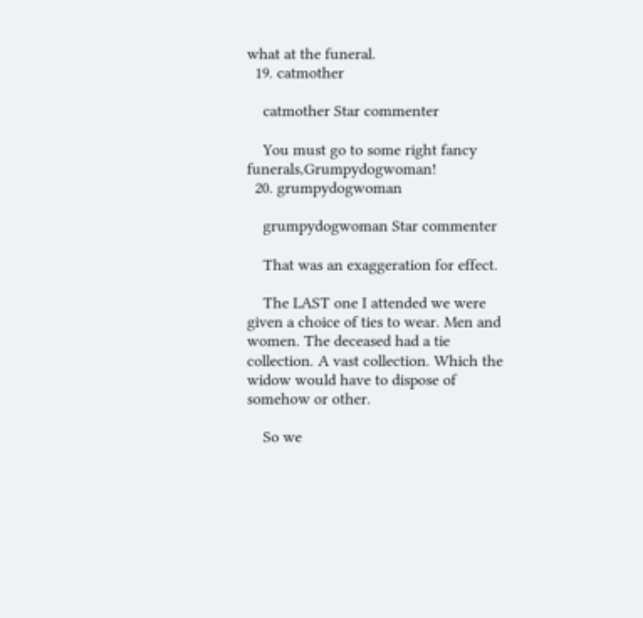what at the funeral.
  19. catmother

    catmother Star commenter

    You must go to some right fancy funerals,Grumpydogwoman!
  20. grumpydogwoman

    grumpydogwoman Star commenter

    That was an exaggeration for effect.

    The LAST one I attended we were given a choice of ties to wear. Men and women. The deceased had a tie collection. A vast collection. Which the widow would have to dispose of somehow or other.

    So we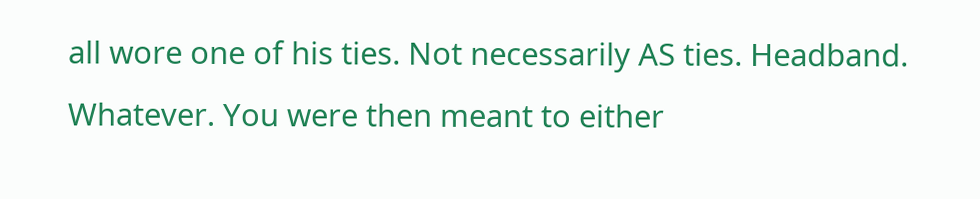all wore one of his ties. Not necessarily AS ties. Headband. Whatever. You were then meant to either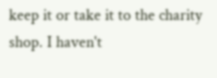keep it or take it to the charity shop. I haven't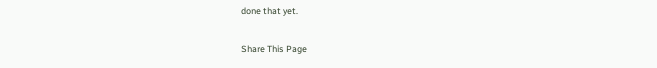done that yet.

Share This Page